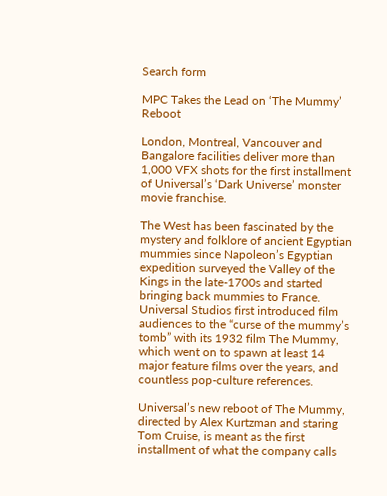Search form

MPC Takes the Lead on ‘The Mummy’ Reboot

London, Montreal, Vancouver and Bangalore facilities deliver more than 1,000 VFX shots for the first installment of Universal’s ‘Dark Universe’ monster movie franchise.

The West has been fascinated by the mystery and folklore of ancient Egyptian mummies since Napoleon’s Egyptian expedition surveyed the Valley of the Kings in the late-1700s and started bringing back mummies to France. Universal Studios first introduced film audiences to the “curse of the mummy’s tomb” with its 1932 film The Mummy, which went on to spawn at least 14 major feature films over the years, and countless pop-culture references.

Universal’s new reboot of The Mummy, directed by Alex Kurtzman and staring Tom Cruise, is meant as the first installment of what the company calls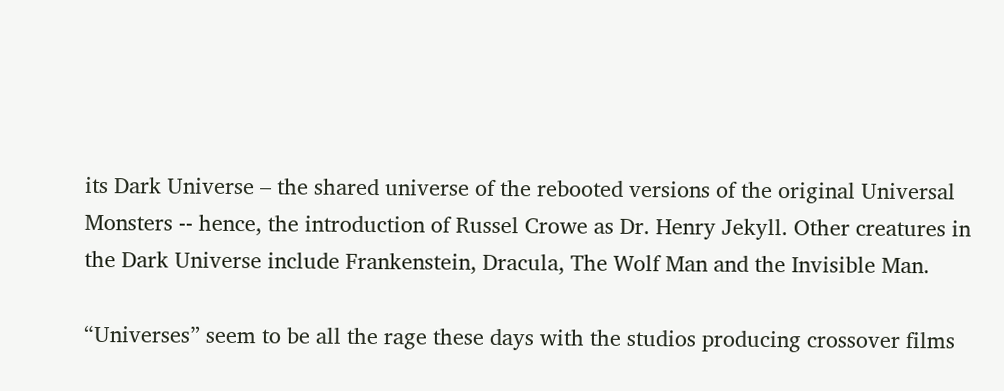its Dark Universe – the shared universe of the rebooted versions of the original Universal Monsters -- hence, the introduction of Russel Crowe as Dr. Henry Jekyll. Other creatures in the Dark Universe include Frankenstein, Dracula, The Wolf Man and the Invisible Man.

“Universes” seem to be all the rage these days with the studios producing crossover films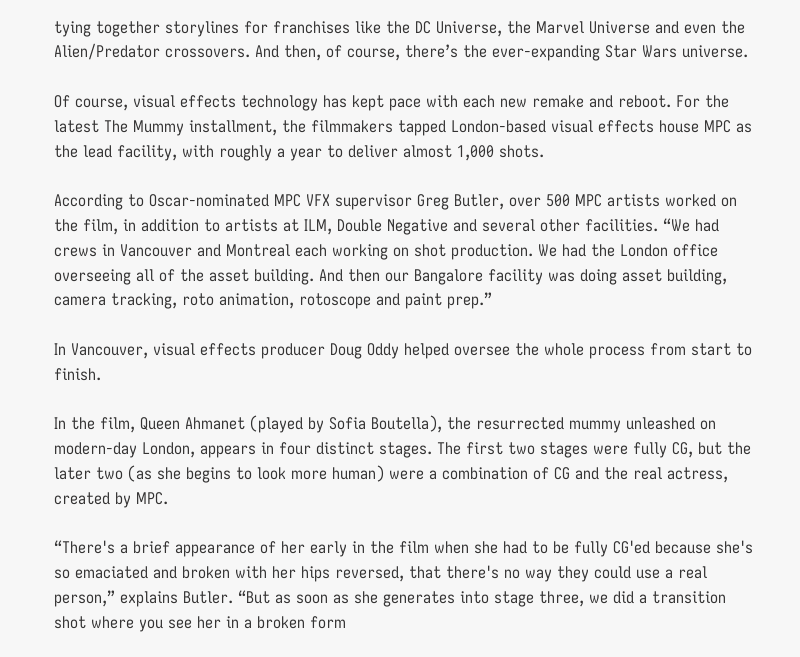tying together storylines for franchises like the DC Universe, the Marvel Universe and even the Alien/Predator crossovers. And then, of course, there’s the ever-expanding Star Wars universe.

Of course, visual effects technology has kept pace with each new remake and reboot. For the latest The Mummy installment, the filmmakers tapped London-based visual effects house MPC as the lead facility, with roughly a year to deliver almost 1,000 shots.

According to Oscar-nominated MPC VFX supervisor Greg Butler, over 500 MPC artists worked on the film, in addition to artists at ILM, Double Negative and several other facilities. “We had crews in Vancouver and Montreal each working on shot production. We had the London office overseeing all of the asset building. And then our Bangalore facility was doing asset building, camera tracking, roto animation, rotoscope and paint prep.”

In Vancouver, visual effects producer Doug Oddy helped oversee the whole process from start to finish.

In the film, Queen Ahmanet (played by Sofia Boutella), the resurrected mummy unleashed on modern-day London, appears in four distinct stages. The first two stages were fully CG, but the later two (as she begins to look more human) were a combination of CG and the real actress, created by MPC.

“There's a brief appearance of her early in the film when she had to be fully CG'ed because she's so emaciated and broken with her hips reversed, that there's no way they could use a real person,” explains Butler. “But as soon as she generates into stage three, we did a transition shot where you see her in a broken form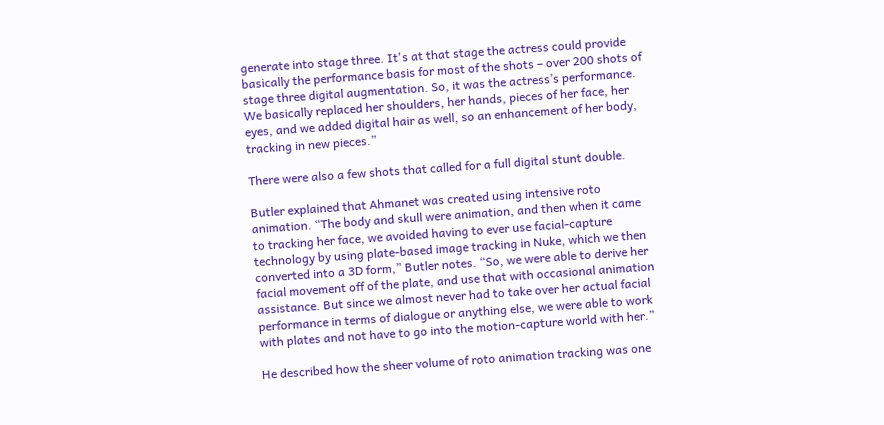generate into stage three. It's at that stage the actress could provide basically the performance basis for most of the shots – over 200 shots of stage three digital augmentation. So, it was the actress’s performance. We basically replaced her shoulders, her hands, pieces of her face, her eyes, and we added digital hair as well, so an enhancement of her body, tracking in new pieces.”

There were also a few shots that called for a full digital stunt double.

Butler explained that Ahmanet was created using intensive roto animation. “The body and skull were animation, and then when it came to tracking her face, we avoided having to ever use facial-capture technology by using plate-based image tracking in Nuke, which we then converted into a 3D form,” Butler notes. “So, we were able to derive her facial movement off of the plate, and use that with occasional animation assistance. But since we almost never had to take over her actual facial performance in terms of dialogue or anything else, we were able to work with plates and not have to go into the motion-capture world with her.”

He described how the sheer volume of roto animation tracking was one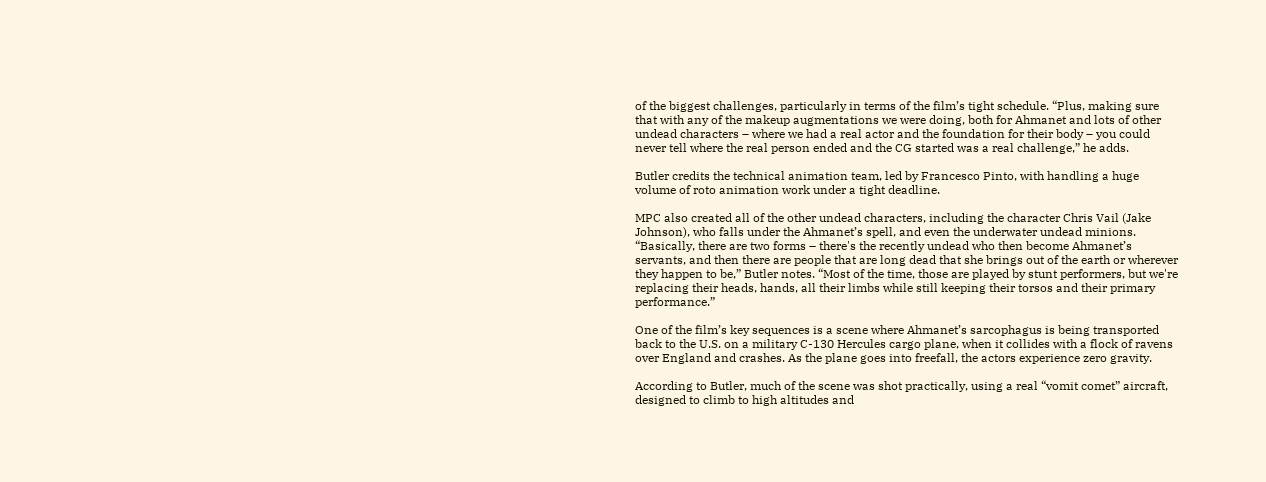of the biggest challenges, particularly in terms of the film’s tight schedule. “Plus, making sure that with any of the makeup augmentations we were doing, both for Ahmanet and lots of other undead characters – where we had a real actor and the foundation for their body – you could never tell where the real person ended and the CG started was a real challenge,” he adds.

Butler credits the technical animation team, led by Francesco Pinto, with handling a huge volume of roto animation work under a tight deadline.

MPC also created all of the other undead characters, including the character Chris Vail (Jake Johnson), who falls under the Ahmanet’s spell, and even the underwater undead minions. “Basically, there are two forms – there's the recently undead who then become Ahmanet’s servants, and then there are people that are long dead that she brings out of the earth or wherever they happen to be,” Butler notes. “Most of the time, those are played by stunt performers, but we're replacing their heads, hands, all their limbs while still keeping their torsos and their primary performance.”

One of the film’s key sequences is a scene where Ahmanet’s sarcophagus is being transported back to the U.S. on a military C-130 Hercules cargo plane, when it collides with a flock of ravens over England and crashes. As the plane goes into freefall, the actors experience zero gravity.

According to Butler, much of the scene was shot practically, using a real “vomit comet” aircraft, designed to climb to high altitudes and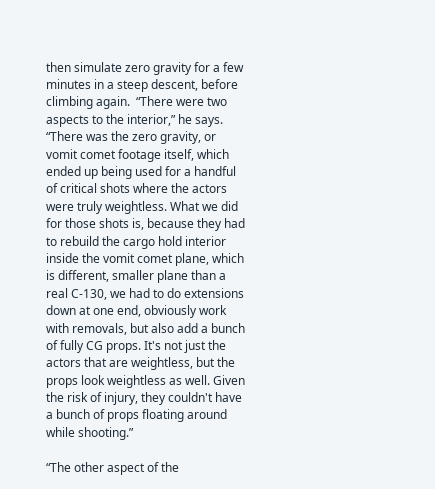then simulate zero gravity for a few minutes in a steep descent, before climbing again.  “There were two aspects to the interior,” he says. “There was the zero gravity, or vomit comet footage itself, which ended up being used for a handful of critical shots where the actors were truly weightless. What we did for those shots is, because they had to rebuild the cargo hold interior inside the vomit comet plane, which is different, smaller plane than a real C-130, we had to do extensions down at one end, obviously work with removals, but also add a bunch of fully CG props. It's not just the actors that are weightless, but the props look weightless as well. Given the risk of injury, they couldn't have a bunch of props floating around while shooting.”

“The other aspect of the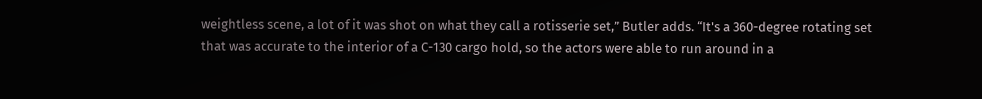weightless scene, a lot of it was shot on what they call a rotisserie set,” Butler adds. “It's a 360-degree rotating set that was accurate to the interior of a C-130 cargo hold, so the actors were able to run around in a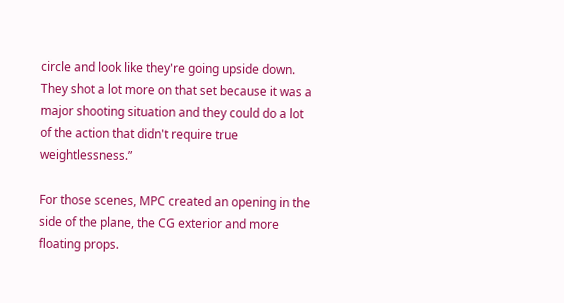circle and look like they're going upside down. They shot a lot more on that set because it was a major shooting situation and they could do a lot of the action that didn't require true weightlessness.”

For those scenes, MPC created an opening in the side of the plane, the CG exterior and more floating props.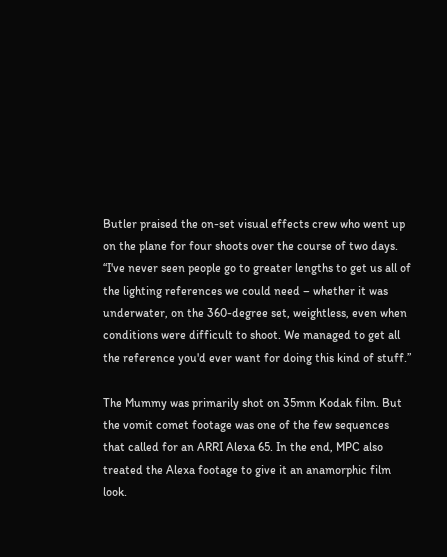Butler praised the on-set visual effects crew who went up on the plane for four shoots over the course of two days. “I've never seen people go to greater lengths to get us all of the lighting references we could need – whether it was underwater, on the 360-degree set, weightless, even when conditions were difficult to shoot. We managed to get all the reference you'd ever want for doing this kind of stuff.”

The Mummy was primarily shot on 35mm Kodak film. But the vomit comet footage was one of the few sequences that called for an ARRI Alexa 65. In the end, MPC also treated the Alexa footage to give it an anamorphic film look.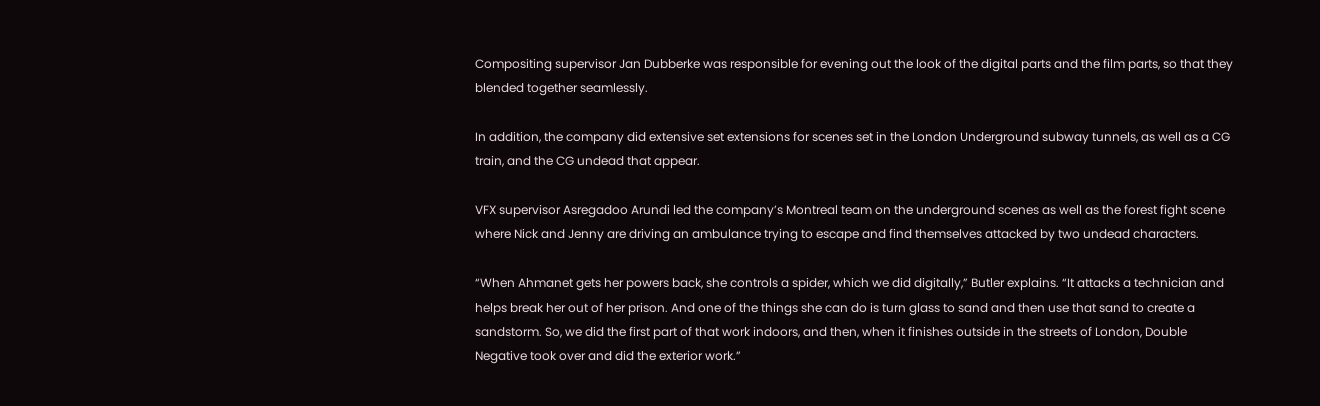Compositing supervisor Jan Dubberke was responsible for evening out the look of the digital parts and the film parts, so that they blended together seamlessly.

In addition, the company did extensive set extensions for scenes set in the London Underground subway tunnels, as well as a CG train, and the CG undead that appear.

VFX supervisor Asregadoo Arundi led the company’s Montreal team on the underground scenes as well as the forest fight scene where Nick and Jenny are driving an ambulance trying to escape and find themselves attacked by two undead characters.

“When Ahmanet gets her powers back, she controls a spider, which we did digitally,” Butler explains. “It attacks a technician and helps break her out of her prison. And one of the things she can do is turn glass to sand and then use that sand to create a sandstorm. So, we did the first part of that work indoors, and then, when it finishes outside in the streets of London, Double Negative took over and did the exterior work.”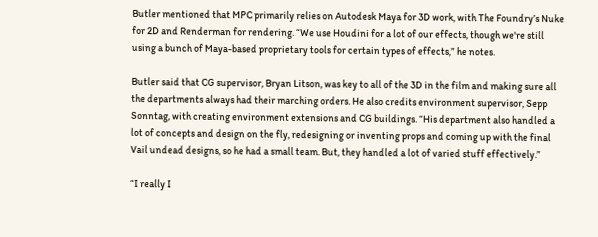Butler mentioned that MPC primarily relies on Autodesk Maya for 3D work, with The Foundry’s Nuke for 2D and Renderman for rendering. “We use Houdini for a lot of our effects, though we're still using a bunch of Maya-based proprietary tools for certain types of effects,” he notes.

Butler said that CG supervisor, Bryan Litson, was key to all of the 3D in the film and making sure all the departments always had their marching orders. He also credits environment supervisor, Sepp Sonntag, with creating environment extensions and CG buildings. “His department also handled a lot of concepts and design on the fly, redesigning or inventing props and coming up with the final Vail undead designs, so he had a small team. But, they handled a lot of varied stuff effectively.”

“I really I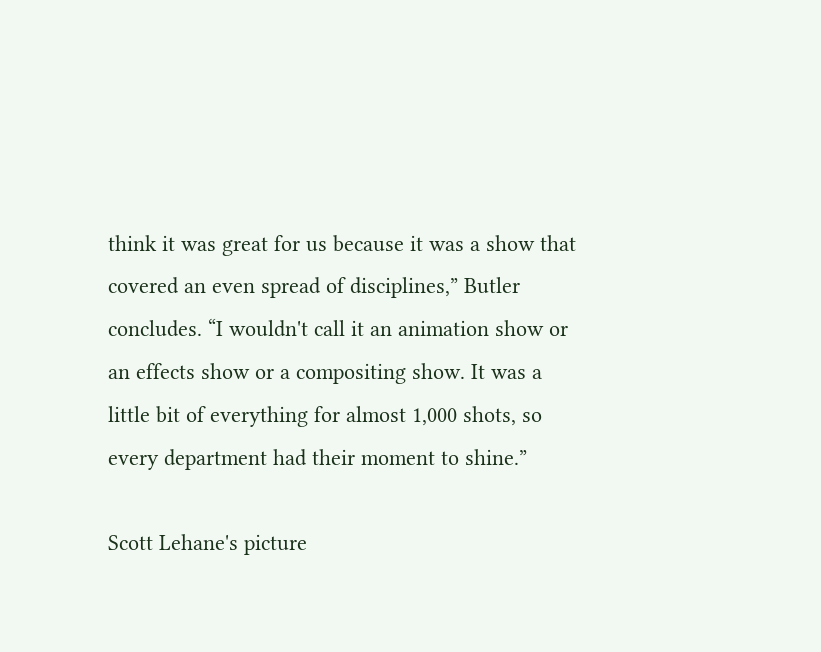think it was great for us because it was a show that covered an even spread of disciplines,” Butler concludes. “I wouldn't call it an animation show or an effects show or a compositing show. It was a little bit of everything for almost 1,000 shots, so every department had their moment to shine.”

Scott Lehane's picture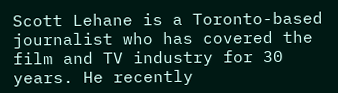Scott Lehane is a Toronto-based journalist who has covered the film and TV industry for 30 years. He recently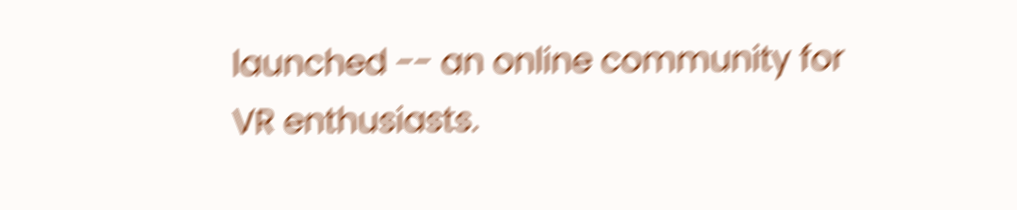launched -- an online community for VR enthusiasts.